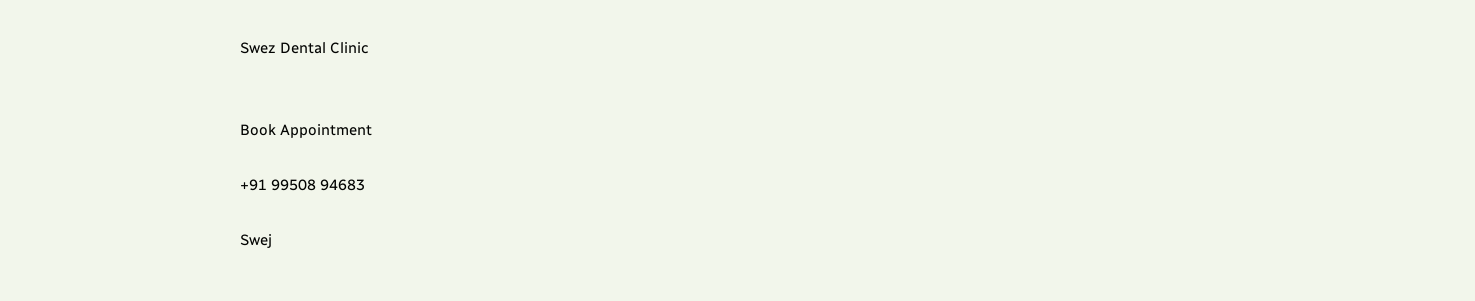Swez Dental Clinic


Book Appointment

+91 99508 94683

Swej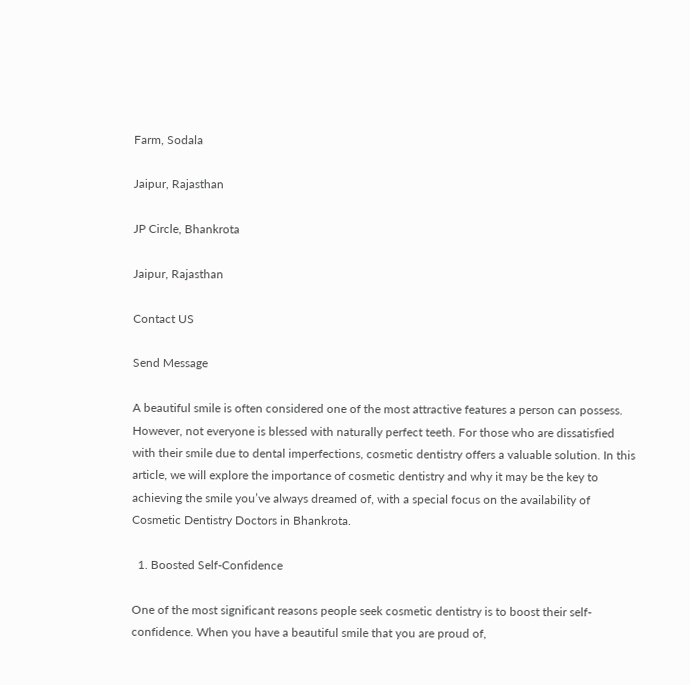Farm, Sodala

Jaipur, Rajasthan

JP Circle, Bhankrota

Jaipur, Rajasthan

Contact US

Send Message

A beautiful smile is often considered one of the most attractive features a person can possess. However, not everyone is blessed with naturally perfect teeth. For those who are dissatisfied with their smile due to dental imperfections, cosmetic dentistry offers a valuable solution. In this article, we will explore the importance of cosmetic dentistry and why it may be the key to achieving the smile you’ve always dreamed of, with a special focus on the availability of Cosmetic Dentistry Doctors in Bhankrota.

  1. Boosted Self-Confidence

One of the most significant reasons people seek cosmetic dentistry is to boost their self-confidence. When you have a beautiful smile that you are proud of,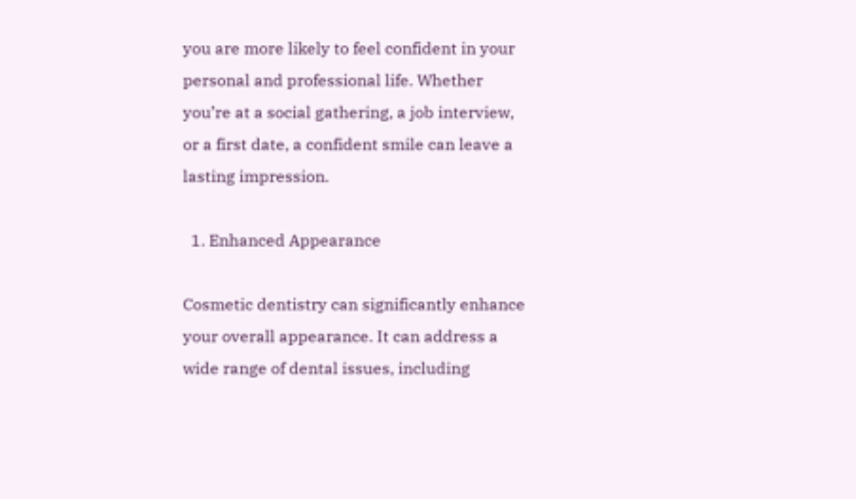you are more likely to feel confident in your personal and professional life. Whether you’re at a social gathering, a job interview, or a first date, a confident smile can leave a lasting impression.

  1. Enhanced Appearance

Cosmetic dentistry can significantly enhance your overall appearance. It can address a wide range of dental issues, including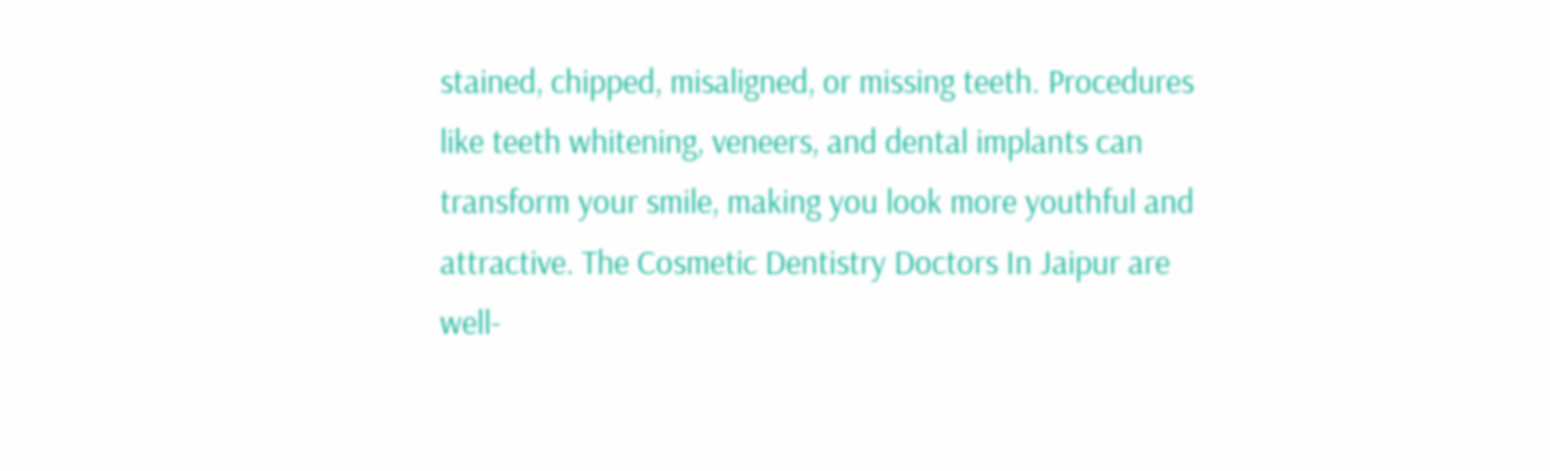stained, chipped, misaligned, or missing teeth. Procedures like teeth whitening, veneers, and dental implants can transform your smile, making you look more youthful and attractive. The Cosmetic Dentistry Doctors In Jaipur are well-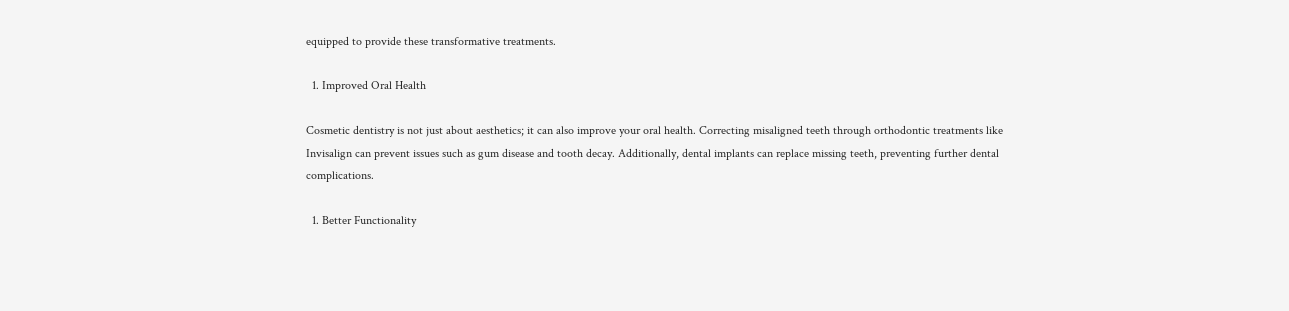equipped to provide these transformative treatments.

  1. Improved Oral Health

Cosmetic dentistry is not just about aesthetics; it can also improve your oral health. Correcting misaligned teeth through orthodontic treatments like Invisalign can prevent issues such as gum disease and tooth decay. Additionally, dental implants can replace missing teeth, preventing further dental complications.

  1. Better Functionality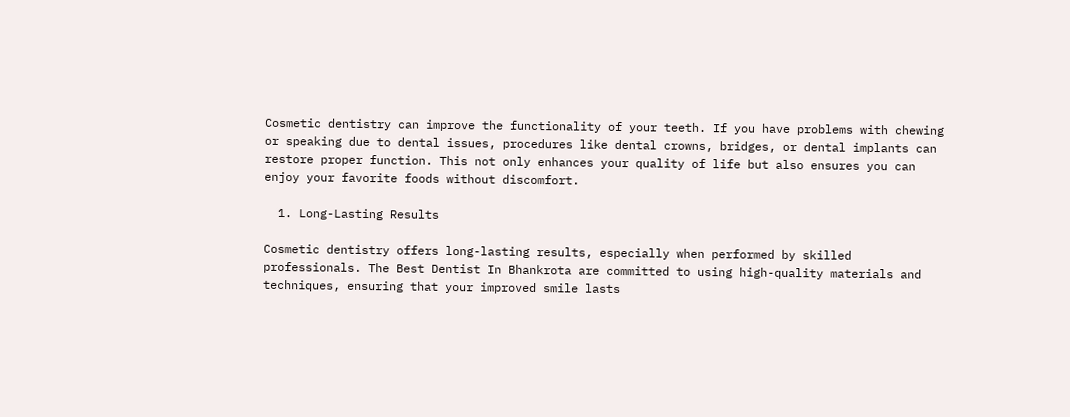Cosmetic dentistry can improve the functionality of your teeth. If you have problems with chewing or speaking due to dental issues, procedures like dental crowns, bridges, or dental implants can restore proper function. This not only enhances your quality of life but also ensures you can enjoy your favorite foods without discomfort.

  1. Long-Lasting Results

Cosmetic dentistry offers long-lasting results, especially when performed by skilled professionals. The Best Dentist In Bhankrota are committed to using high-quality materials and techniques, ensuring that your improved smile lasts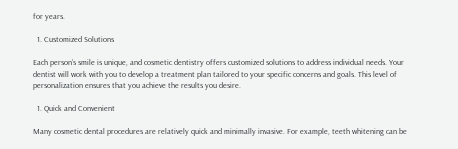for years.

  1. Customized Solutions

Each person’s smile is unique, and cosmetic dentistry offers customized solutions to address individual needs. Your dentist will work with you to develop a treatment plan tailored to your specific concerns and goals. This level of personalization ensures that you achieve the results you desire.

  1. Quick and Convenient

Many cosmetic dental procedures are relatively quick and minimally invasive. For example, teeth whitening can be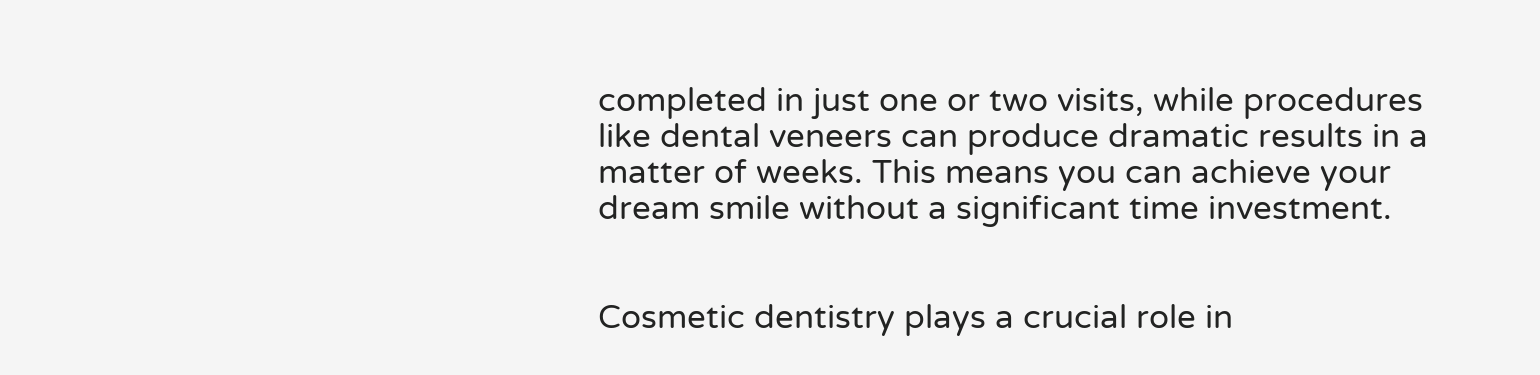completed in just one or two visits, while procedures like dental veneers can produce dramatic results in a matter of weeks. This means you can achieve your dream smile without a significant time investment.


Cosmetic dentistry plays a crucial role in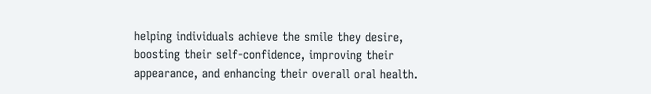helping individuals achieve the smile they desire, boosting their self-confidence, improving their appearance, and enhancing their overall oral health.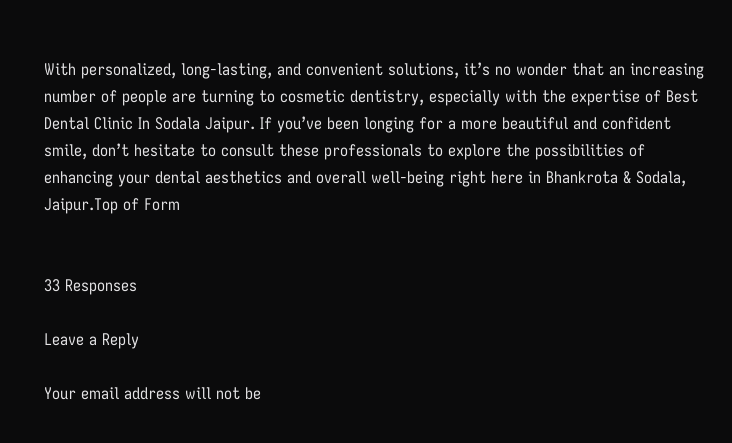With personalized, long-lasting, and convenient solutions, it’s no wonder that an increasing number of people are turning to cosmetic dentistry, especially with the expertise of Best Dental Clinic In Sodala Jaipur. If you’ve been longing for a more beautiful and confident smile, don’t hesitate to consult these professionals to explore the possibilities of enhancing your dental aesthetics and overall well-being right here in Bhankrota & Sodala, Jaipur.Top of Form


33 Responses

Leave a Reply

Your email address will not be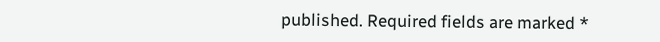published. Required fields are marked *